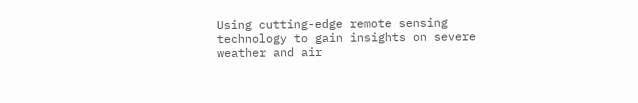Using cutting-edge remote sensing technology to gain insights on severe weather and air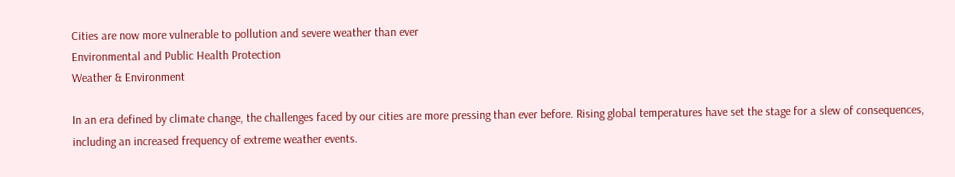Cities are now more vulnerable to pollution and severe weather than ever
Environmental and Public Health Protection
Weather & Environment

In an era defined by climate change, the challenges faced by our cities are more pressing than ever before. Rising global temperatures have set the stage for a slew of consequences, including an increased frequency of extreme weather events.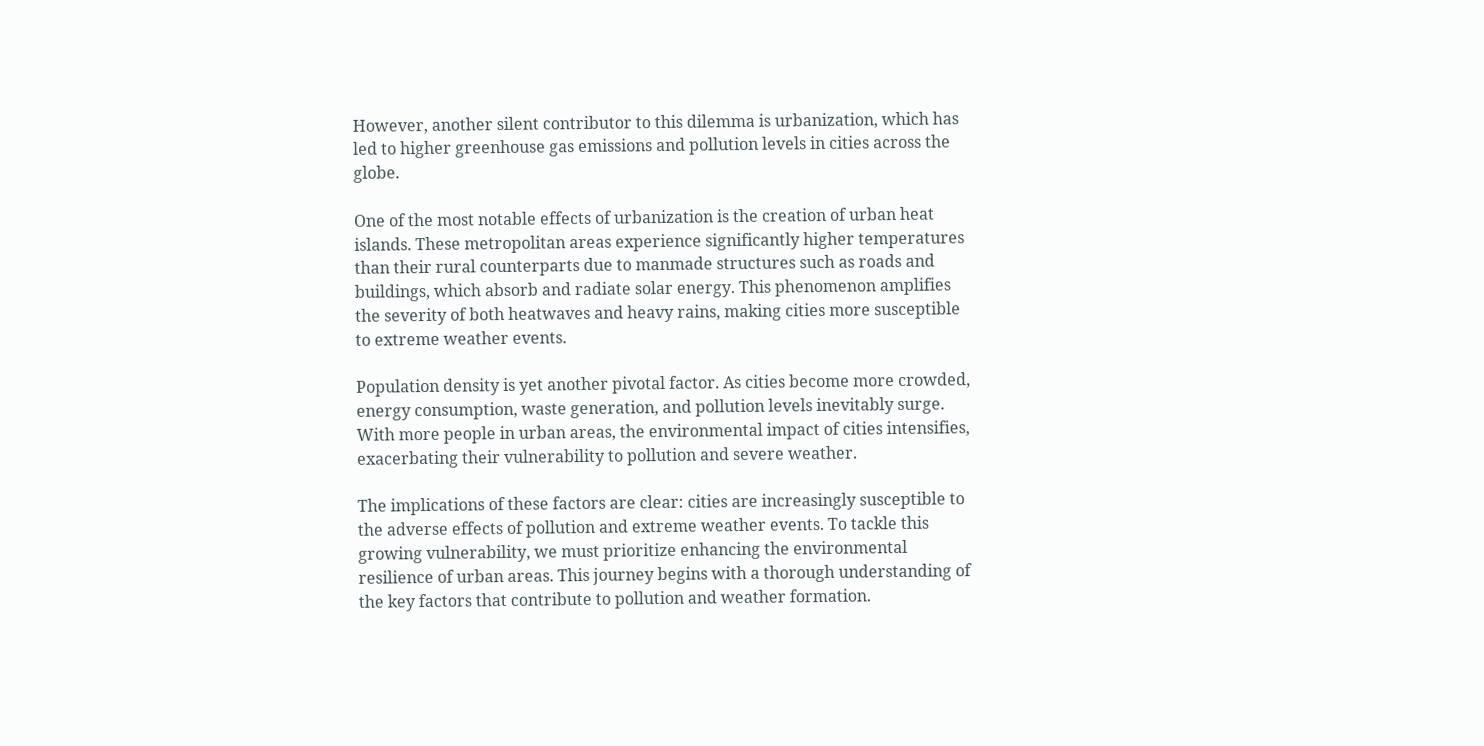However, another silent contributor to this dilemma is urbanization, which has led to higher greenhouse gas emissions and pollution levels in cities across the globe.

One of the most notable effects of urbanization is the creation of urban heat islands. These metropolitan areas experience significantly higher temperatures than their rural counterparts due to manmade structures such as roads and buildings, which absorb and radiate solar energy. This phenomenon amplifies the severity of both heatwaves and heavy rains, making cities more susceptible to extreme weather events.

Population density is yet another pivotal factor. As cities become more crowded, energy consumption, waste generation, and pollution levels inevitably surge. With more people in urban areas, the environmental impact of cities intensifies, exacerbating their vulnerability to pollution and severe weather.

The implications of these factors are clear: cities are increasingly susceptible to the adverse effects of pollution and extreme weather events. To tackle this growing vulnerability, we must prioritize enhancing the environmental resilience of urban areas. This journey begins with a thorough understanding of the key factors that contribute to pollution and weather formation.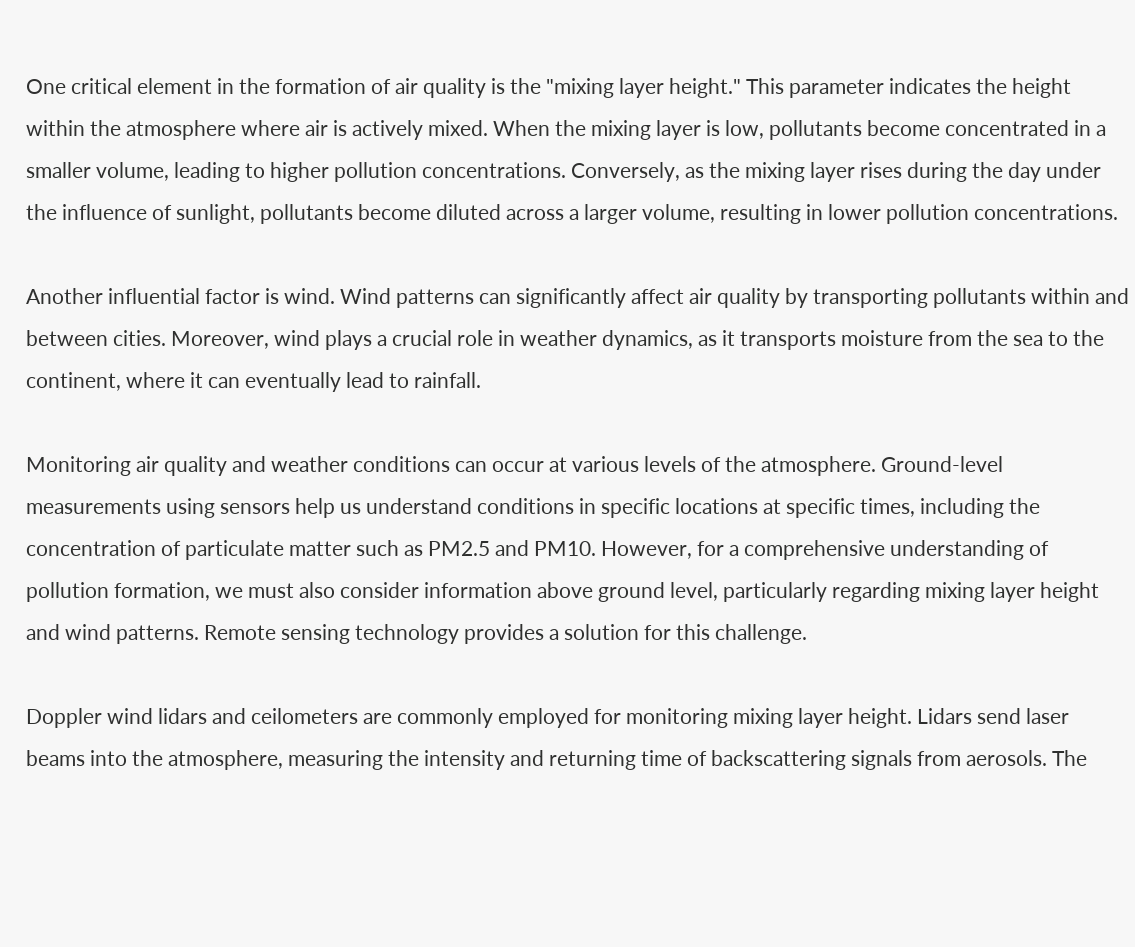One critical element in the formation of air quality is the "mixing layer height." This parameter indicates the height within the atmosphere where air is actively mixed. When the mixing layer is low, pollutants become concentrated in a smaller volume, leading to higher pollution concentrations. Conversely, as the mixing layer rises during the day under the influence of sunlight, pollutants become diluted across a larger volume, resulting in lower pollution concentrations.

Another influential factor is wind. Wind patterns can significantly affect air quality by transporting pollutants within and between cities. Moreover, wind plays a crucial role in weather dynamics, as it transports moisture from the sea to the continent, where it can eventually lead to rainfall.

Monitoring air quality and weather conditions can occur at various levels of the atmosphere. Ground-level measurements using sensors help us understand conditions in specific locations at specific times, including the concentration of particulate matter such as PM2.5 and PM10. However, for a comprehensive understanding of pollution formation, we must also consider information above ground level, particularly regarding mixing layer height and wind patterns. Remote sensing technology provides a solution for this challenge.

Doppler wind lidars and ceilometers are commonly employed for monitoring mixing layer height. Lidars send laser beams into the atmosphere, measuring the intensity and returning time of backscattering signals from aerosols. The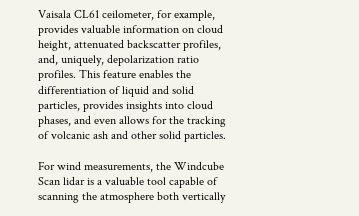Vaisala CL61 ceilometer, for example, provides valuable information on cloud height, attenuated backscatter profiles, and, uniquely, depolarization ratio profiles. This feature enables the differentiation of liquid and solid particles, provides insights into cloud phases, and even allows for the tracking of volcanic ash and other solid particles.

For wind measurements, the Windcube Scan lidar is a valuable tool capable of scanning the atmosphere both vertically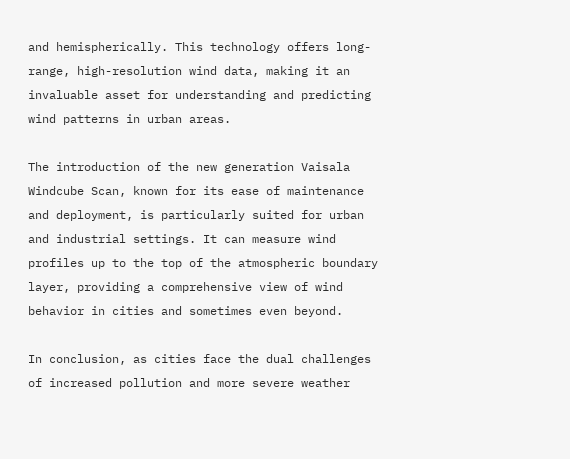and hemispherically. This technology offers long-range, high-resolution wind data, making it an invaluable asset for understanding and predicting wind patterns in urban areas.

The introduction of the new generation Vaisala Windcube Scan, known for its ease of maintenance and deployment, is particularly suited for urban and industrial settings. It can measure wind profiles up to the top of the atmospheric boundary layer, providing a comprehensive view of wind behavior in cities and sometimes even beyond.

In conclusion, as cities face the dual challenges of increased pollution and more severe weather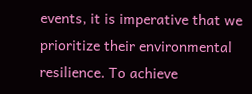events, it is imperative that we prioritize their environmental resilience. To achieve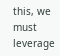this, we must leverage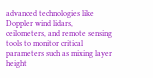advanced technologies like Doppler wind lidars, ceilometers, and remote sensing tools to monitor critical parameters such as mixing layer height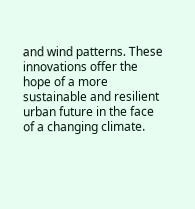and wind patterns. These innovations offer the hope of a more sustainable and resilient urban future in the face of a changing climate.